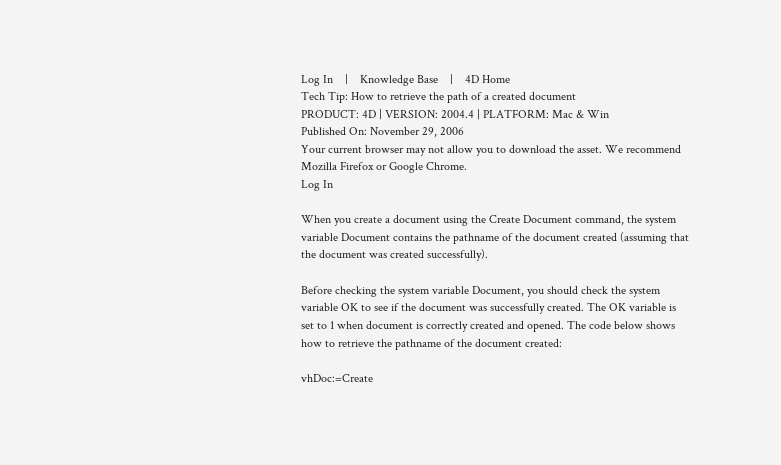Log In    |    Knowledge Base    |    4D Home
Tech Tip: How to retrieve the path of a created document
PRODUCT: 4D | VERSION: 2004.4 | PLATFORM: Mac & Win
Published On: November 29, 2006
Your current browser may not allow you to download the asset. We recommend Mozilla Firefox or Google Chrome.
Log In

When you create a document using the Create Document command, the system variable Document contains the pathname of the document created (assuming that the document was created successfully).

Before checking the system variable Document, you should check the system variable OK to see if the document was successfully created. The OK variable is set to 1 when document is correctly created and opened. The code below shows how to retrieve the pathname of the document created:

vhDoc:=Create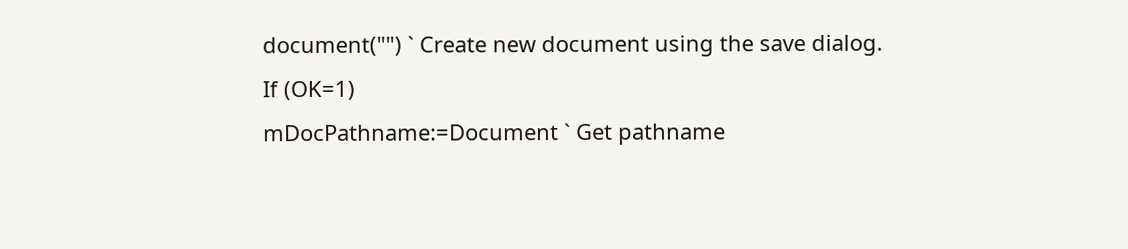document("") ` Create new document using the save dialog.
If (OK=1)
mDocPathname:=Document ` Get pathname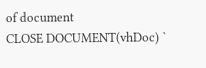of document
CLOSE DOCUMENT(vhDoc) `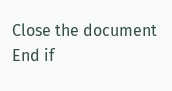Close the document
End if